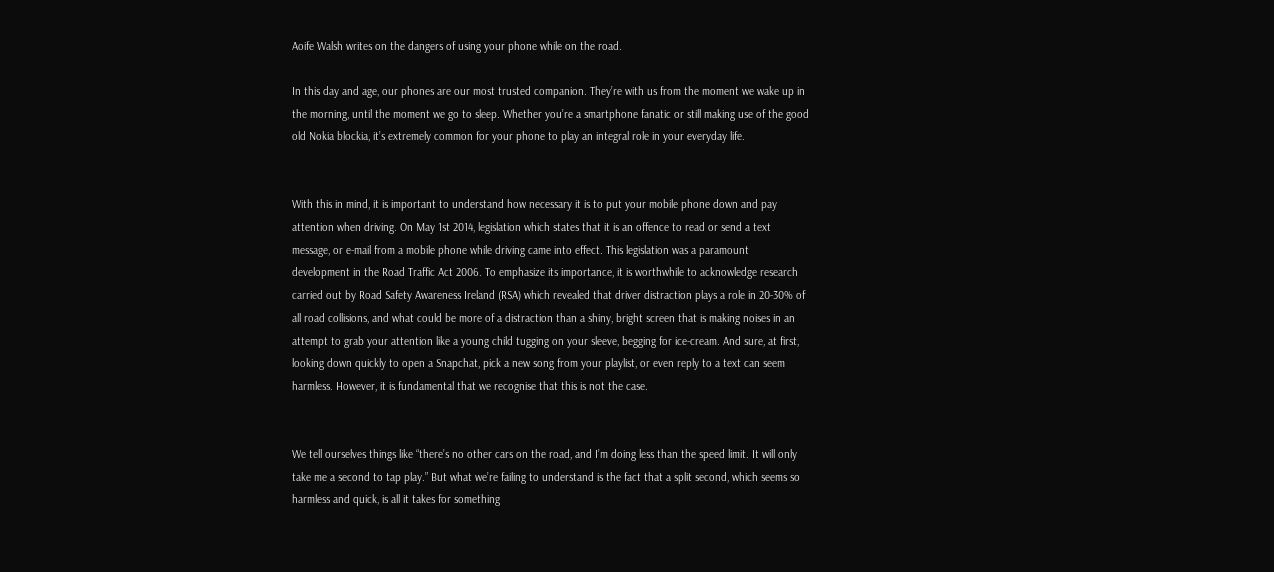Aoife Walsh writes on the dangers of using your phone while on the road.

In this day and age, our phones are our most trusted companion. They’re with us from the moment we wake up in the morning, until the moment we go to sleep. Whether you’re a smartphone fanatic or still making use of the good old Nokia blockia, it’s extremely common for your phone to play an integral role in your everyday life.


With this in mind, it is important to understand how necessary it is to put your mobile phone down and pay attention when driving. On May 1st 2014, legislation which states that it is an offence to read or send a text message, or e-mail from a mobile phone while driving came into effect. This legislation was a paramount development in the Road Traffic Act 2006. To emphasize its importance, it is worthwhile to acknowledge research carried out by Road Safety Awareness Ireland (RSA) which revealed that driver distraction plays a role in 20-30% of all road collisions, and what could be more of a distraction than a shiny, bright screen that is making noises in an attempt to grab your attention like a young child tugging on your sleeve, begging for ice-cream. And sure, at first, looking down quickly to open a Snapchat, pick a new song from your playlist, or even reply to a text can seem harmless. However, it is fundamental that we recognise that this is not the case.


We tell ourselves things like “there’s no other cars on the road, and I’m doing less than the speed limit. It will only take me a second to tap play.” But what we’re failing to understand is the fact that a split second, which seems so harmless and quick, is all it takes for something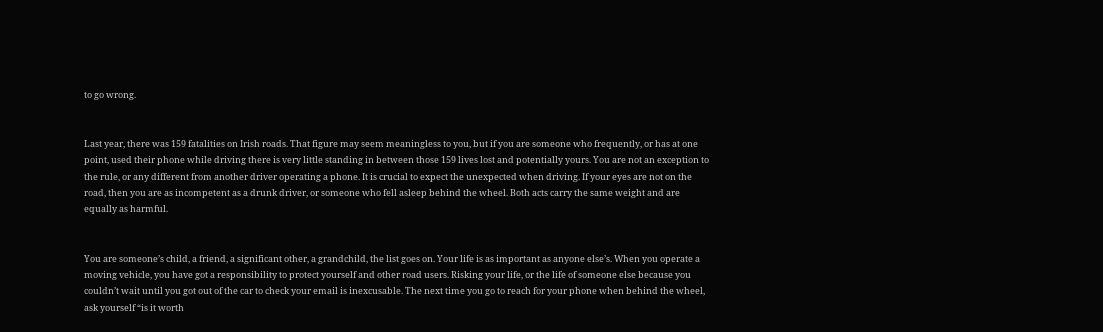to go wrong.


Last year, there was 159 fatalities on Irish roads. That figure may seem meaningless to you, but if you are someone who frequently, or has at one point, used their phone while driving there is very little standing in between those 159 lives lost and potentially yours. You are not an exception to the rule, or any different from another driver operating a phone. It is crucial to expect the unexpected when driving. If your eyes are not on the road, then you are as incompetent as a drunk driver, or someone who fell asleep behind the wheel. Both acts carry the same weight and are equally as harmful.


You are someone’s child, a friend, a significant other, a grandchild, the list goes on. Your life is as important as anyone else’s. When you operate a moving vehicle, you have got a responsibility to protect yourself and other road users. Risking your life, or the life of someone else because you couldn’t wait until you got out of the car to check your email is inexcusable. The next time you go to reach for your phone when behind the wheel, ask yourself “is it worth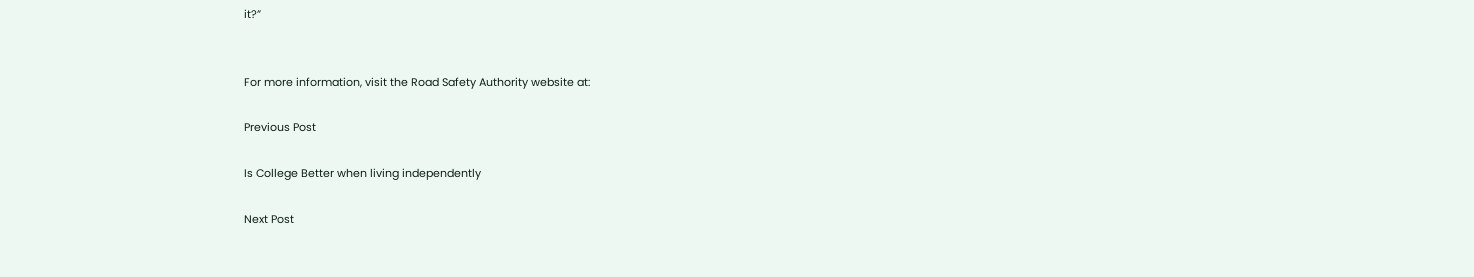it?”


For more information, visit the Road Safety Authority website at:

Previous Post

Is College Better when living independently

Next Post